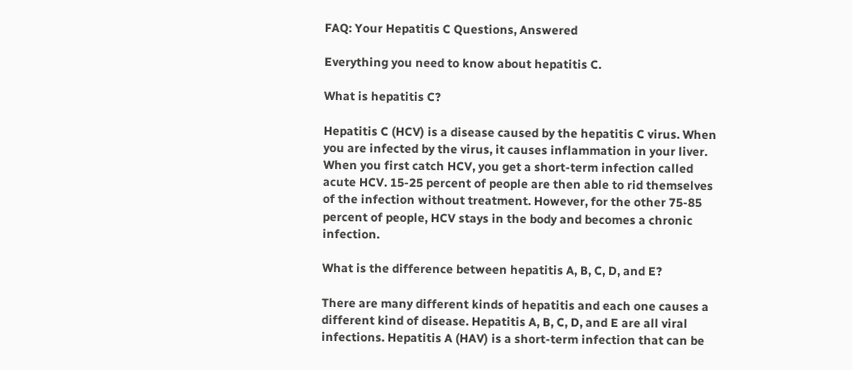FAQ: Your Hepatitis C Questions, Answered

Everything you need to know about hepatitis C.

What is hepatitis C?

Hepatitis C (HCV) is a disease caused by the hepatitis C virus. When you are infected by the virus, it causes inflammation in your liver. When you first catch HCV, you get a short-term infection called acute HCV. 15-25 percent of people are then able to rid themselves of the infection without treatment. However, for the other 75-85 percent of people, HCV stays in the body and becomes a chronic infection.

What is the difference between hepatitis A, B, C, D, and E?

There are many different kinds of hepatitis and each one causes a different kind of disease. Hepatitis A, B, C, D, and E are all viral infections. Hepatitis A (HAV) is a short-term infection that can be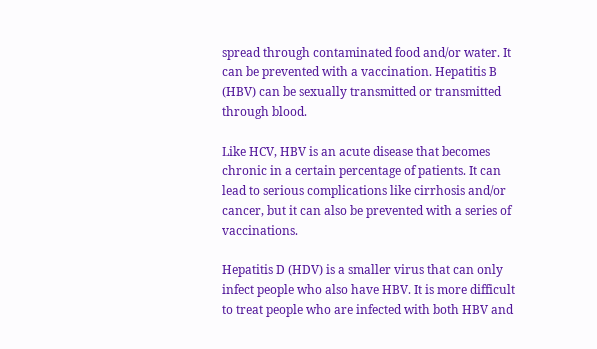spread through contaminated food and/or water. It can be prevented with a vaccination. Hepatitis B (HBV) can be sexually transmitted or transmitted through blood.

Like HCV, HBV is an acute disease that becomes chronic in a certain percentage of patients. It can lead to serious complications like cirrhosis and/or cancer, but it can also be prevented with a series of vaccinations.

Hepatitis D (HDV) is a smaller virus that can only infect people who also have HBV. It is more difficult to treat people who are infected with both HBV and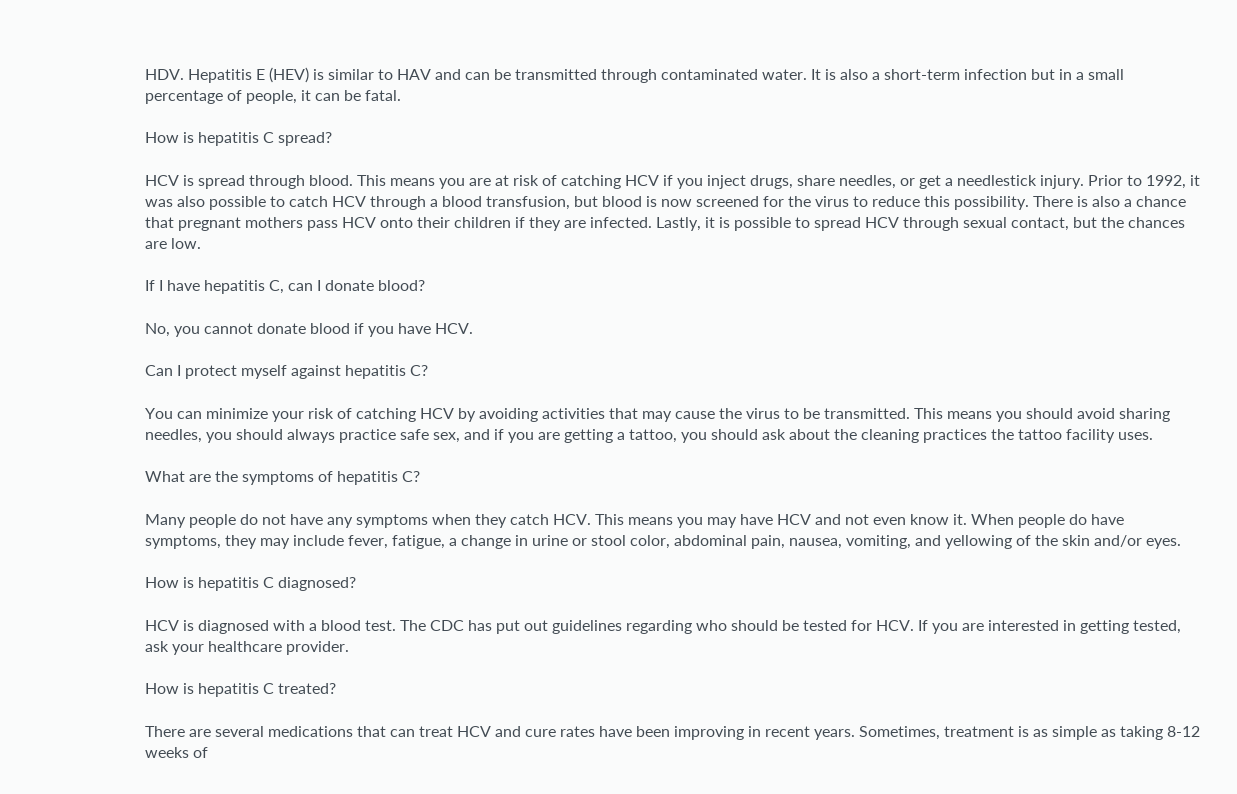HDV. Hepatitis E (HEV) is similar to HAV and can be transmitted through contaminated water. It is also a short-term infection but in a small percentage of people, it can be fatal.

How is hepatitis C spread?

HCV is spread through blood. This means you are at risk of catching HCV if you inject drugs, share needles, or get a needlestick injury. Prior to 1992, it was also possible to catch HCV through a blood transfusion, but blood is now screened for the virus to reduce this possibility. There is also a chance that pregnant mothers pass HCV onto their children if they are infected. Lastly, it is possible to spread HCV through sexual contact, but the chances are low.

If I have hepatitis C, can I donate blood?

No, you cannot donate blood if you have HCV.

Can I protect myself against hepatitis C?

You can minimize your risk of catching HCV by avoiding activities that may cause the virus to be transmitted. This means you should avoid sharing needles, you should always practice safe sex, and if you are getting a tattoo, you should ask about the cleaning practices the tattoo facility uses.

What are the symptoms of hepatitis C?

Many people do not have any symptoms when they catch HCV. This means you may have HCV and not even know it. When people do have symptoms, they may include fever, fatigue, a change in urine or stool color, abdominal pain, nausea, vomiting, and yellowing of the skin and/or eyes.

How is hepatitis C diagnosed?

HCV is diagnosed with a blood test. The CDC has put out guidelines regarding who should be tested for HCV. If you are interested in getting tested, ask your healthcare provider.

How is hepatitis C treated?

There are several medications that can treat HCV and cure rates have been improving in recent years. Sometimes, treatment is as simple as taking 8-12 weeks of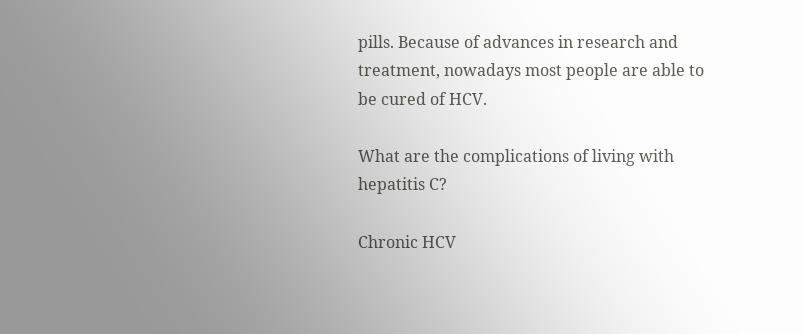pills. Because of advances in research and treatment, nowadays most people are able to be cured of HCV.

What are the complications of living with hepatitis C?

Chronic HCV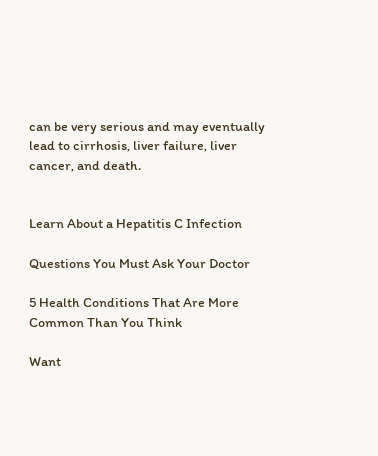can be very serious and may eventually lead to cirrhosis, liver failure, liver cancer, and death.


Learn About a Hepatitis C Infection

Questions You Must Ask Your Doctor

5 Health Conditions That Are More Common Than You Think

Want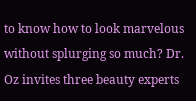to know how to look marvelous without splurging so much? Dr. Oz invites three beauty experts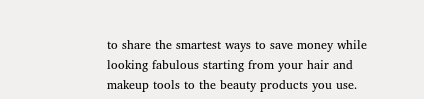to share the smartest ways to save money while looking fabulous starting from your hair and makeup tools to the beauty products you use.